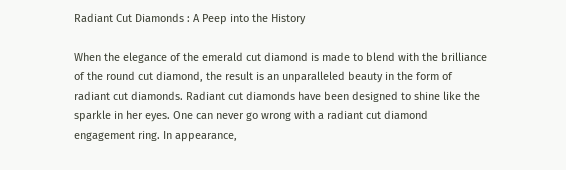Radiant Cut Diamonds : A Peep into the History

When the elegance of the emerald cut diamond is made to blend with the brilliance of the round cut diamond, the result is an unparalleled beauty in the form of radiant cut diamonds. Radiant cut diamonds have been designed to shine like the sparkle in her eyes. One can never go wrong with a radiant cut diamond engagement ring. In appearance,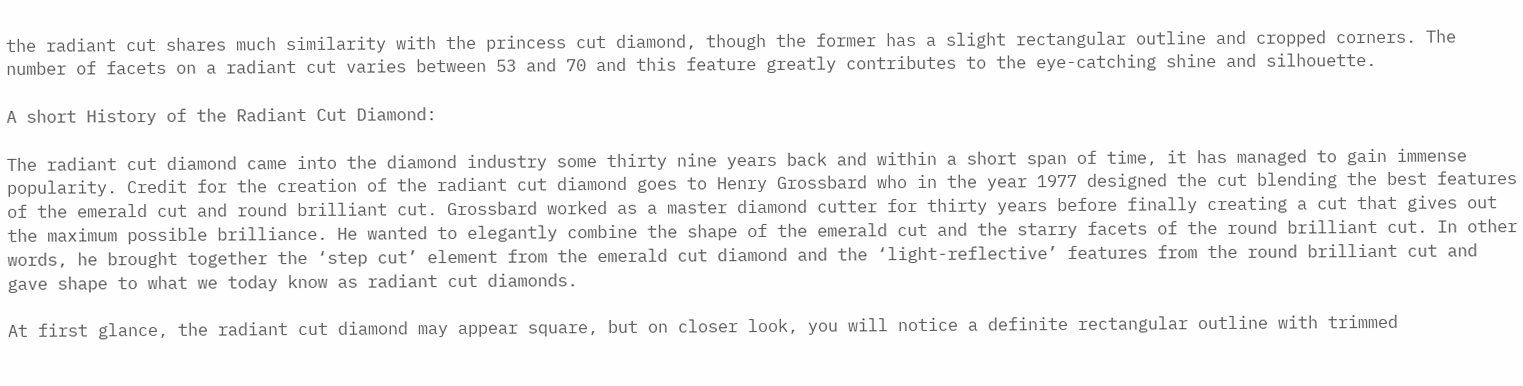the radiant cut shares much similarity with the princess cut diamond, though the former has a slight rectangular outline and cropped corners. The number of facets on a radiant cut varies between 53 and 70 and this feature greatly contributes to the eye-catching shine and silhouette.

A short History of the Radiant Cut Diamond:

The radiant cut diamond came into the diamond industry some thirty nine years back and within a short span of time, it has managed to gain immense popularity. Credit for the creation of the radiant cut diamond goes to Henry Grossbard who in the year 1977 designed the cut blending the best features of the emerald cut and round brilliant cut. Grossbard worked as a master diamond cutter for thirty years before finally creating a cut that gives out the maximum possible brilliance. He wanted to elegantly combine the shape of the emerald cut and the starry facets of the round brilliant cut. In other words, he brought together the ‘step cut’ element from the emerald cut diamond and the ‘light-reflective’ features from the round brilliant cut and gave shape to what we today know as radiant cut diamonds.

At first glance, the radiant cut diamond may appear square, but on closer look, you will notice a definite rectangular outline with trimmed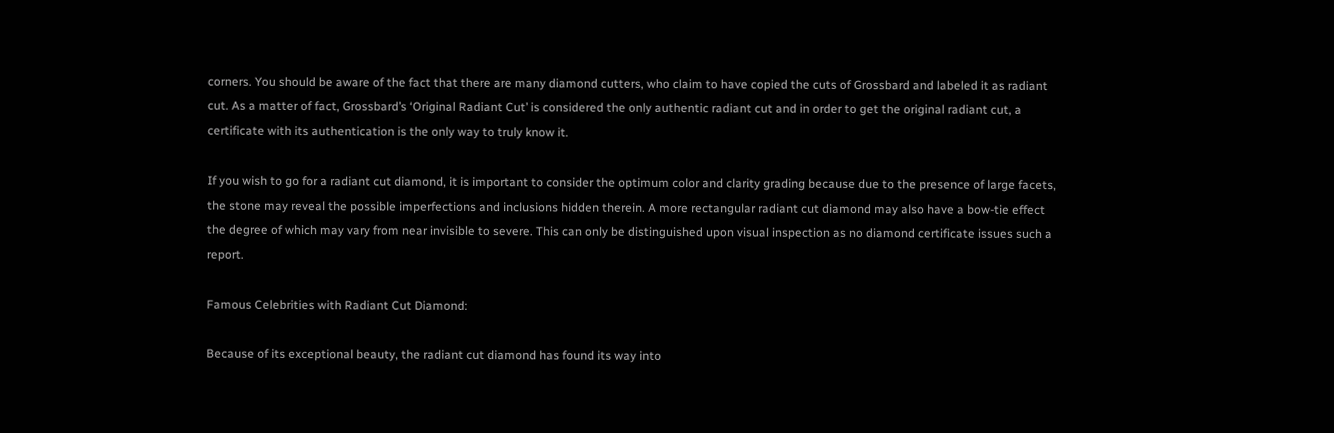corners. You should be aware of the fact that there are many diamond cutters, who claim to have copied the cuts of Grossbard and labeled it as radiant cut. As a matter of fact, Grossbard’s ‘Original Radiant Cut’ is considered the only authentic radiant cut and in order to get the original radiant cut, a certificate with its authentication is the only way to truly know it.

If you wish to go for a radiant cut diamond, it is important to consider the optimum color and clarity grading because due to the presence of large facets, the stone may reveal the possible imperfections and inclusions hidden therein. A more rectangular radiant cut diamond may also have a bow-tie effect the degree of which may vary from near invisible to severe. This can only be distinguished upon visual inspection as no diamond certificate issues such a report.

Famous Celebrities with Radiant Cut Diamond:

Because of its exceptional beauty, the radiant cut diamond has found its way into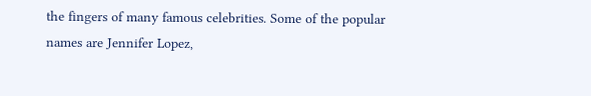the fingers of many famous celebrities. Some of the popular names are Jennifer Lopez,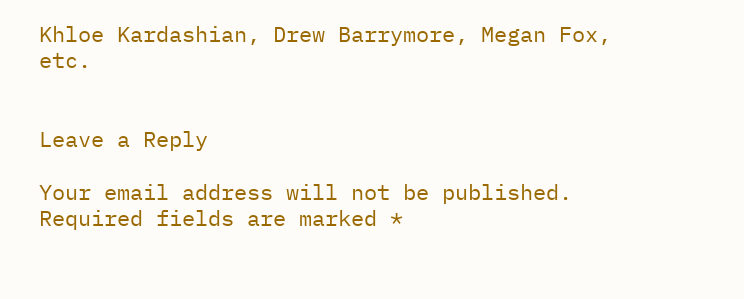Khloe Kardashian, Drew Barrymore, Megan Fox, etc.


Leave a Reply

Your email address will not be published. Required fields are marked *